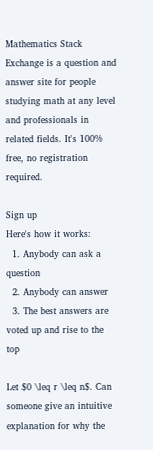Mathematics Stack Exchange is a question and answer site for people studying math at any level and professionals in related fields. It's 100% free, no registration required.

Sign up
Here's how it works:
  1. Anybody can ask a question
  2. Anybody can answer
  3. The best answers are voted up and rise to the top

Let $0 \leq r \leq n$. Can someone give an intuitive explanation for why the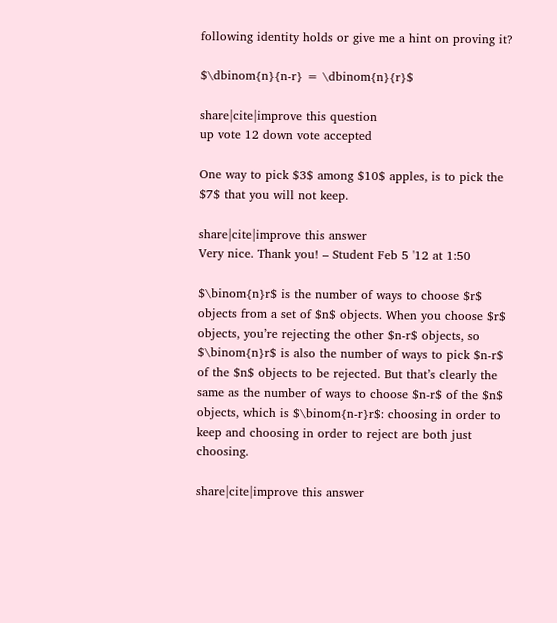following identity holds or give me a hint on proving it?

$\dbinom{n}{n-r} = \dbinom{n}{r}$

share|cite|improve this question
up vote 12 down vote accepted

One way to pick $3$ among $10$ apples, is to pick the $7$ that you will not keep.

share|cite|improve this answer
Very nice. Thank you! – Student Feb 5 '12 at 1:50

$\binom{n}r$ is the number of ways to choose $r$ objects from a set of $n$ objects. When you choose $r$ objects, you’re rejecting the other $n-r$ objects, so $\binom{n}r$ is also the number of ways to pick $n-r$ of the $n$ objects to be rejected. But that’s clearly the same as the number of ways to choose $n-r$ of the $n$ objects, which is $\binom{n-r}r$: choosing in order to keep and choosing in order to reject are both just choosing.

share|cite|improve this answer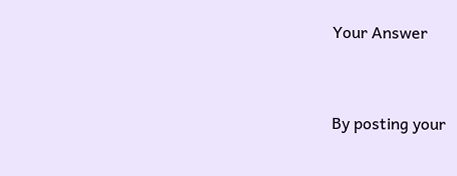Your Answer


By posting your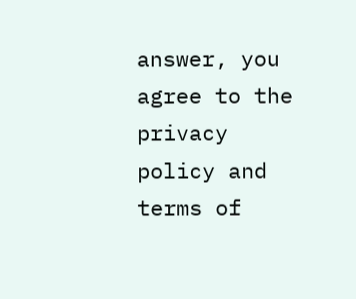answer, you agree to the privacy policy and terms of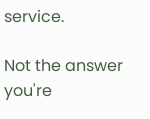service.

Not the answer you're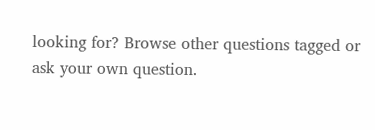looking for? Browse other questions tagged or ask your own question.